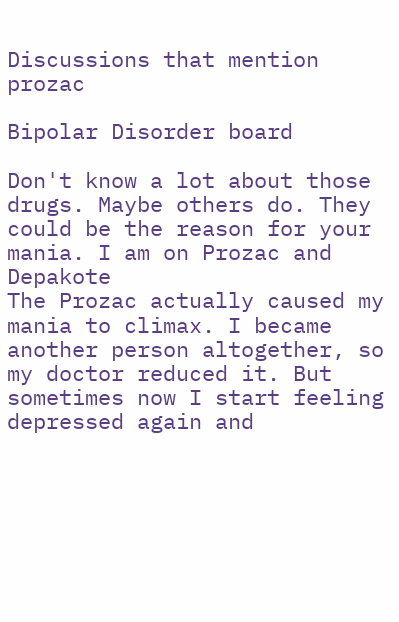Discussions that mention prozac

Bipolar Disorder board

Don't know a lot about those drugs. Maybe others do. They could be the reason for your mania. I am on Prozac and Depakote
The Prozac actually caused my mania to climax. I became another person altogether, so my doctor reduced it. But sometimes now I start feeling depressed again and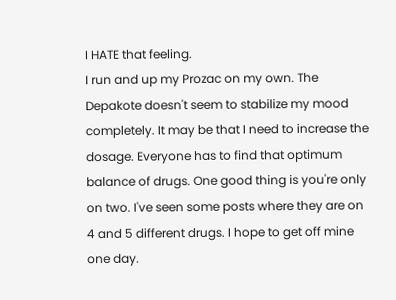I HATE that feeling.
I run and up my Prozac on my own. The Depakote doesn't seem to stabilize my mood completely. It may be that I need to increase the dosage. Everyone has to find that optimum balance of drugs. One good thing is you're only on two. I've seen some posts where they are on 4 and 5 different drugs. I hope to get off mine one day.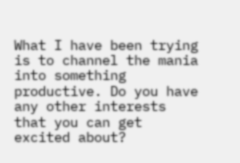What I have been trying is to channel the mania into something productive. Do you have any other interests that you can get excited about?